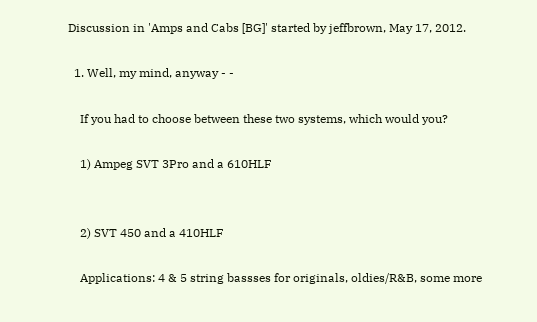Discussion in 'Amps and Cabs [BG]' started by jeffbrown, May 17, 2012.

  1. Well, my mind, anyway - -

    If you had to choose between these two systems, which would you?

    1) Ampeg SVT 3Pro and a 610HLF


    2) SVT 450 and a 410HLF

    Applications: 4 & 5 string bassses for originals, oldies/R&B, some more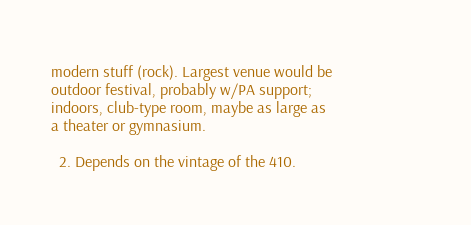modern stuff (rock). Largest venue would be outdoor festival, probably w/PA support; indoors, club-type room, maybe as large as a theater or gymnasium.

  2. Depends on the vintage of the 410.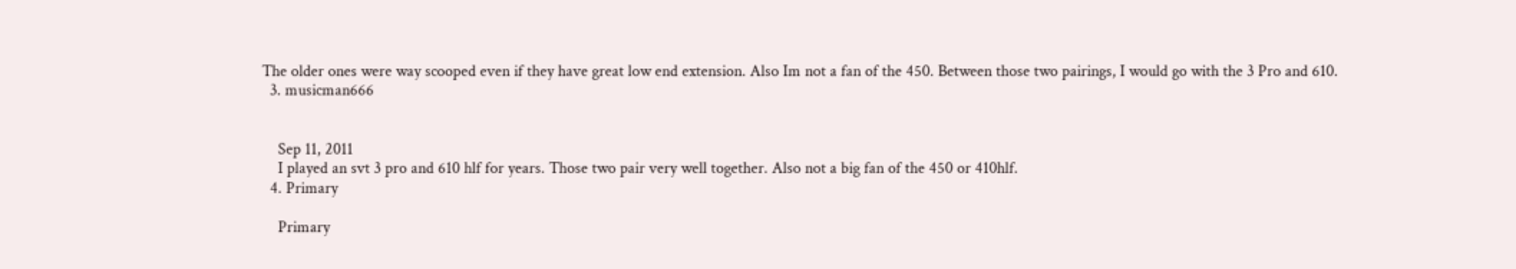The older ones were way scooped even if they have great low end extension. Also Im not a fan of the 450. Between those two pairings, I would go with the 3 Pro and 610.
  3. musicman666


    Sep 11, 2011
    I played an svt 3 pro and 610 hlf for years. Those two pair very well together. Also not a big fan of the 450 or 410hlf.
  4. Primary

    Primary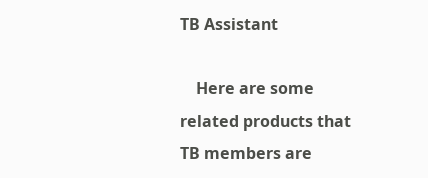TB Assistant

    Here are some related products that TB members are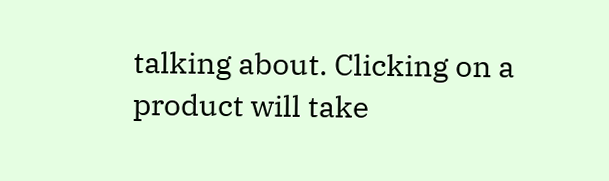talking about. Clicking on a product will take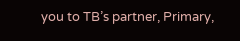you to TB’s partner, Primary,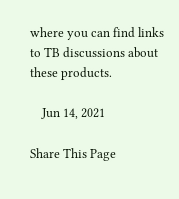where you can find links to TB discussions about these products.

    Jun 14, 2021

Share This Page